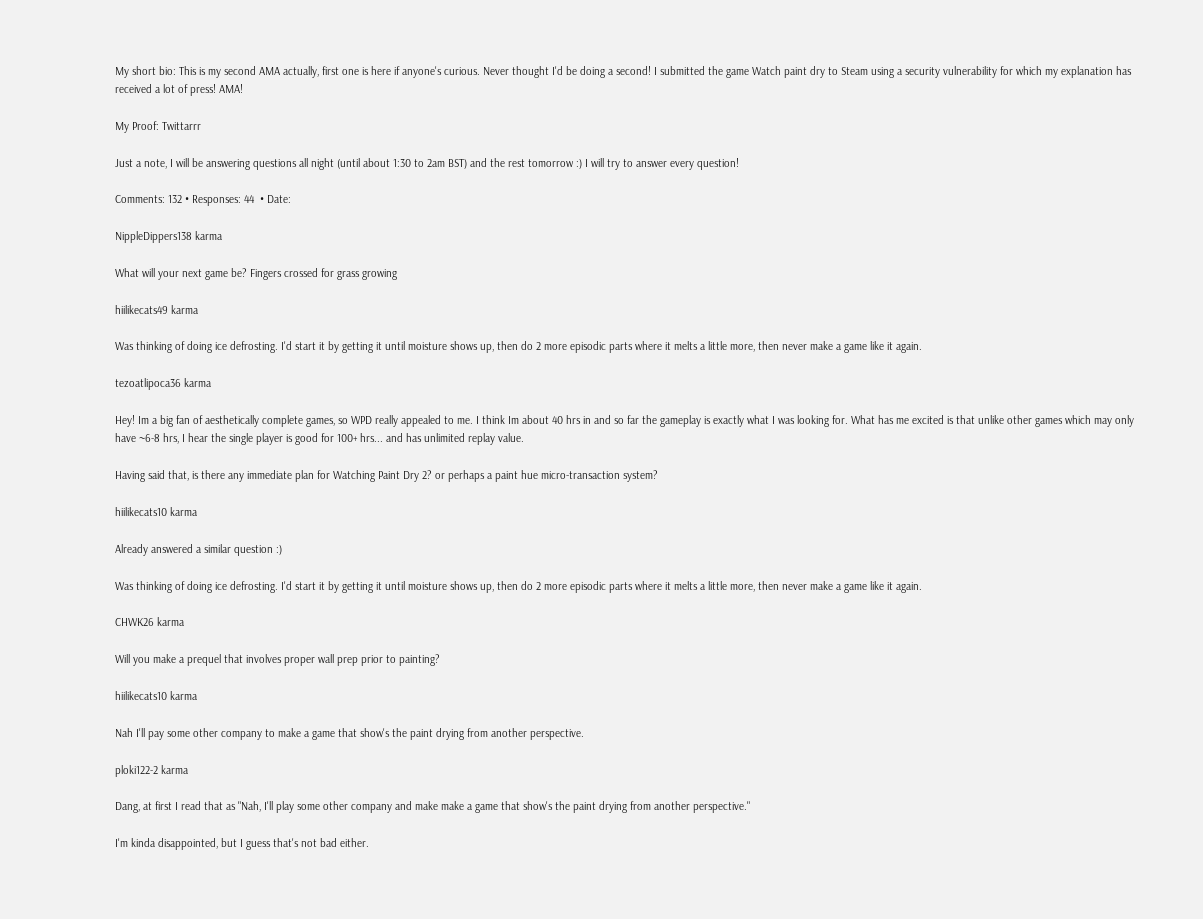My short bio: This is my second AMA actually, first one is here if anyone's curious. Never thought I'd be doing a second! I submitted the game Watch paint dry to Steam using a security vulnerability for which my explanation has received a lot of press! AMA!

My Proof: Twittarrr

Just a note, I will be answering questions all night (until about 1:30 to 2am BST) and the rest tomorrow :) I will try to answer every question!

Comments: 132 • Responses: 44  • Date:

NippleDippers138 karma

What will your next game be? Fingers crossed for grass growing

hiilikecats49 karma

Was thinking of doing ice defrosting. I'd start it by getting it until moisture shows up, then do 2 more episodic parts where it melts a little more, then never make a game like it again.

tezoatlipoca36 karma

Hey! Im a big fan of aesthetically complete games, so WPD really appealed to me. I think Im about 40 hrs in and so far the gameplay is exactly what I was looking for. What has me excited is that unlike other games which may only have ~6-8 hrs, I hear the single player is good for 100+ hrs... and has unlimited replay value.

Having said that, is there any immediate plan for Watching Paint Dry 2? or perhaps a paint hue micro-transaction system?

hiilikecats10 karma

Already answered a similar question :)

Was thinking of doing ice defrosting. I'd start it by getting it until moisture shows up, then do 2 more episodic parts where it melts a little more, then never make a game like it again.

CHWK26 karma

Will you make a prequel that involves proper wall prep prior to painting?

hiilikecats10 karma

Nah I'll pay some other company to make a game that show's the paint drying from another perspective.

ploki122-2 karma

Dang, at first I read that as "Nah, I'll play some other company and make make a game that show's the paint drying from another perspective."

I'm kinda disappointed, but I guess that's not bad either.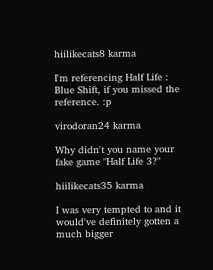hiilikecats8 karma

I'm referencing Half Life : Blue Shift, if you missed the reference. :p

virodoran24 karma

Why didn't you name your fake game "Half Life 3?"

hiilikecats35 karma

I was very tempted to and it would've definitely gotten a much bigger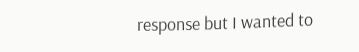response but I wanted to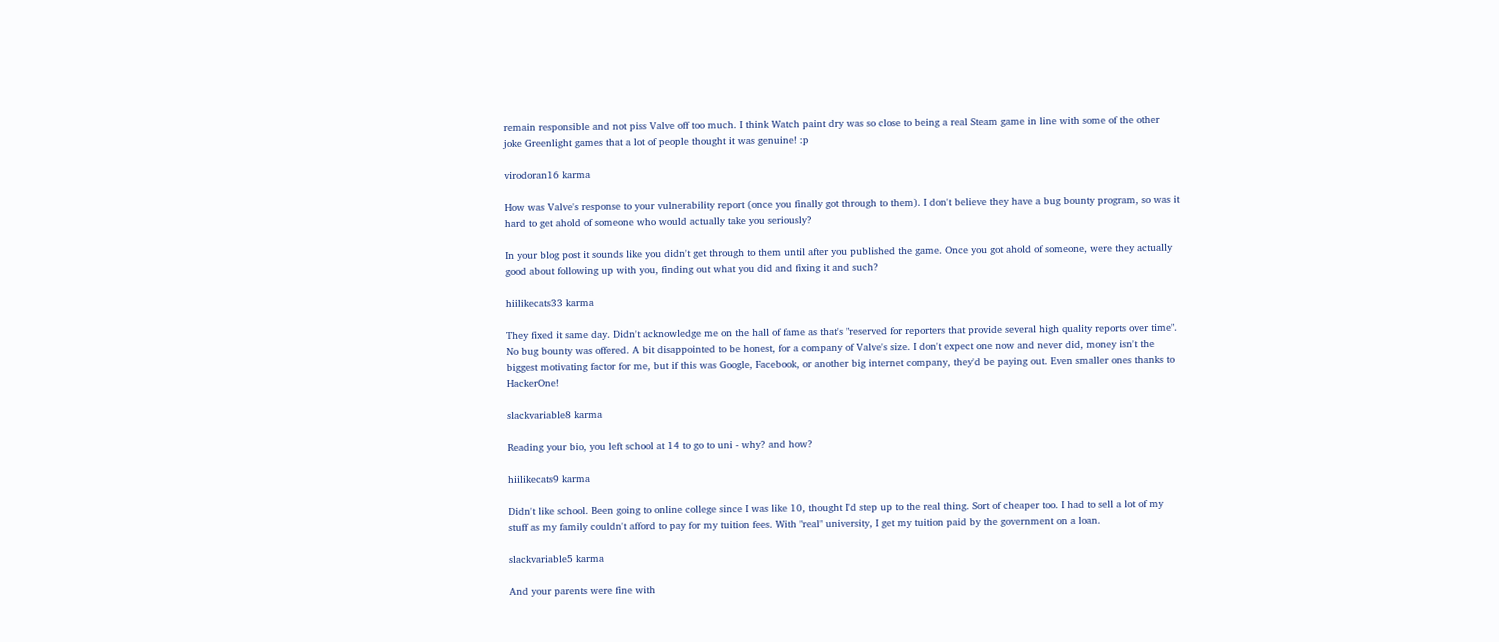remain responsible and not piss Valve off too much. I think Watch paint dry was so close to being a real Steam game in line with some of the other joke Greenlight games that a lot of people thought it was genuine! :p

virodoran16 karma

How was Valve's response to your vulnerability report (once you finally got through to them). I don't believe they have a bug bounty program, so was it hard to get ahold of someone who would actually take you seriously?

In your blog post it sounds like you didn't get through to them until after you published the game. Once you got ahold of someone, were they actually good about following up with you, finding out what you did and fixing it and such?

hiilikecats33 karma

They fixed it same day. Didn't acknowledge me on the hall of fame as that's "reserved for reporters that provide several high quality reports over time". No bug bounty was offered. A bit disappointed to be honest, for a company of Valve's size. I don't expect one now and never did, money isn't the biggest motivating factor for me, but if this was Google, Facebook, or another big internet company, they'd be paying out. Even smaller ones thanks to HackerOne!

slackvariable8 karma

Reading your bio, you left school at 14 to go to uni - why? and how?

hiilikecats9 karma

Didn't like school. Been going to online college since I was like 10, thought I'd step up to the real thing. Sort of cheaper too. I had to sell a lot of my stuff as my family couldn't afford to pay for my tuition fees. With "real" university, I get my tuition paid by the government on a loan.

slackvariable5 karma

And your parents were fine with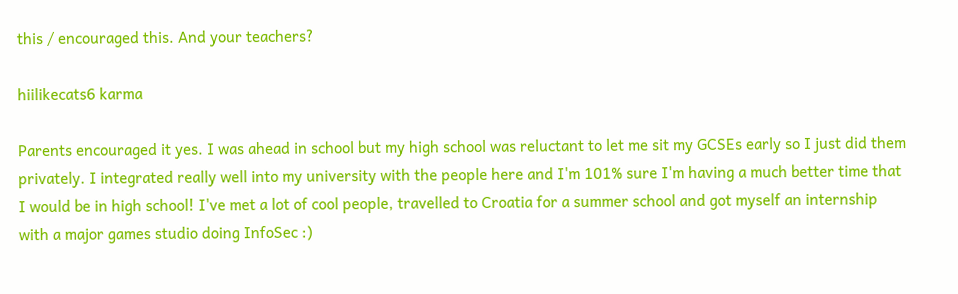this / encouraged this. And your teachers?

hiilikecats6 karma

Parents encouraged it yes. I was ahead in school but my high school was reluctant to let me sit my GCSEs early so I just did them privately. I integrated really well into my university with the people here and I'm 101% sure I'm having a much better time that I would be in high school! I've met a lot of cool people, travelled to Croatia for a summer school and got myself an internship with a major games studio doing InfoSec :)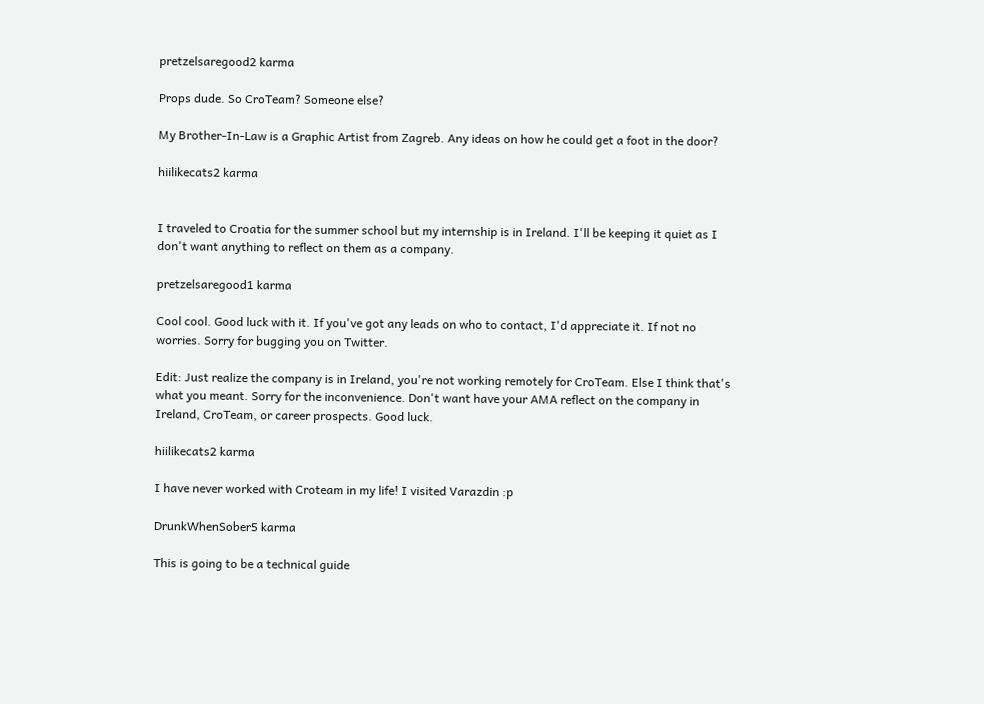pretzelsaregood2 karma

Props dude. So CroTeam? Someone else?

My Brother-In-Law is a Graphic Artist from Zagreb. Any ideas on how he could get a foot in the door?

hiilikecats2 karma


I traveled to Croatia for the summer school but my internship is in Ireland. I'll be keeping it quiet as I don't want anything to reflect on them as a company.

pretzelsaregood1 karma

Cool cool. Good luck with it. If you've got any leads on who to contact, I'd appreciate it. If not no worries. Sorry for bugging you on Twitter.

Edit: Just realize the company is in Ireland, you're not working remotely for CroTeam. Else I think that's what you meant. Sorry for the inconvenience. Don't want have your AMA reflect on the company in Ireland, CroTeam, or career prospects. Good luck.

hiilikecats2 karma

I have never worked with Croteam in my life! I visited Varazdin :p

DrunkWhenSober5 karma

This is going to be a technical guide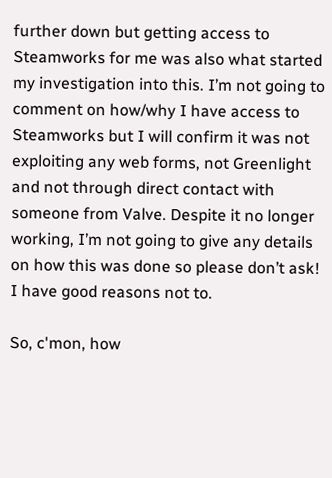further down but getting access to Steamworks for me was also what started my investigation into this. I’m not going to comment on how/why I have access to Steamworks but I will confirm it was not exploiting any web forms, not Greenlight and not through direct contact with someone from Valve. Despite it no longer working, I’m not going to give any details on how this was done so please don’t ask! I have good reasons not to.

So, c'mon, how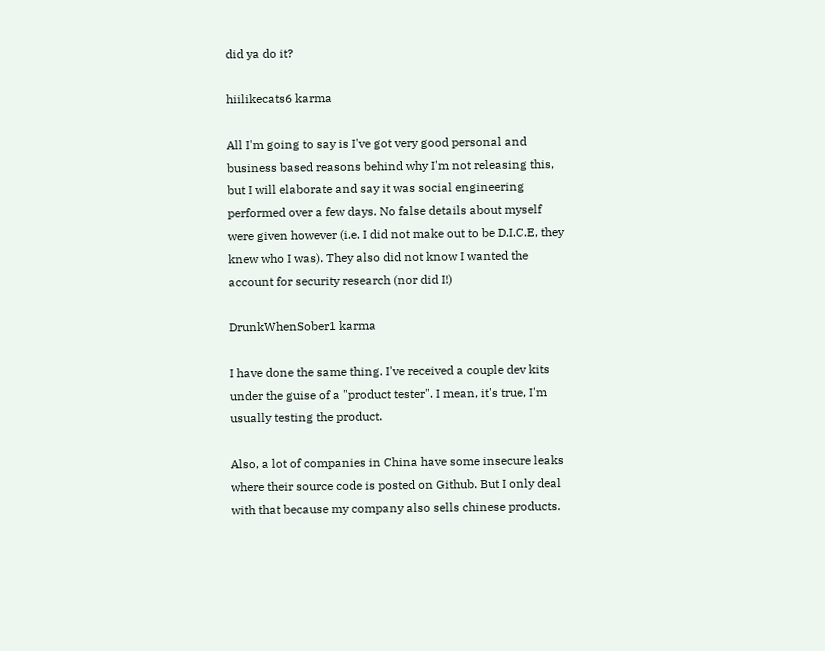did ya do it?

hiilikecats6 karma

All I'm going to say is I've got very good personal and business based reasons behind why I'm not releasing this, but I will elaborate and say it was social engineering performed over a few days. No false details about myself were given however (i.e. I did not make out to be D.I.C.E, they knew who I was). They also did not know I wanted the account for security research (nor did I!)

DrunkWhenSober1 karma

I have done the same thing. I've received a couple dev kits under the guise of a "product tester". I mean, it's true, I'm usually testing the product.

Also, a lot of companies in China have some insecure leaks where their source code is posted on Github. But I only deal with that because my company also sells chinese products.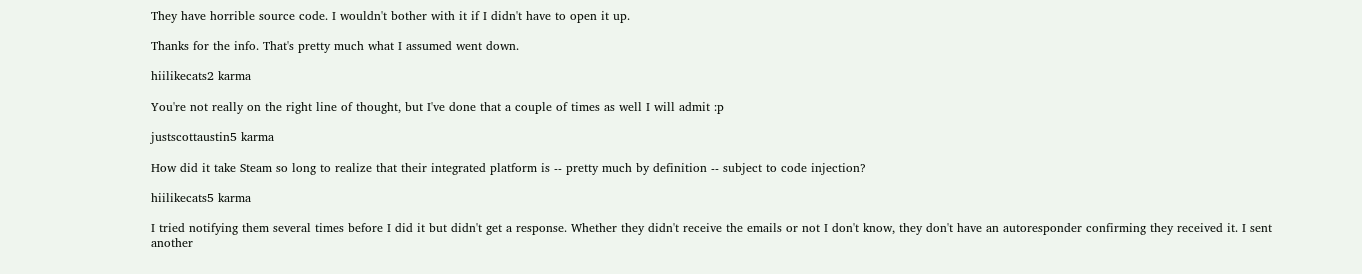They have horrible source code. I wouldn't bother with it if I didn't have to open it up.

Thanks for the info. That's pretty much what I assumed went down.

hiilikecats2 karma

You're not really on the right line of thought, but I've done that a couple of times as well I will admit :p

justscottaustin5 karma

How did it take Steam so long to realize that their integrated platform is -- pretty much by definition -- subject to code injection?

hiilikecats5 karma

I tried notifying them several times before I did it but didn't get a response. Whether they didn't receive the emails or not I don't know, they don't have an autoresponder confirming they received it. I sent another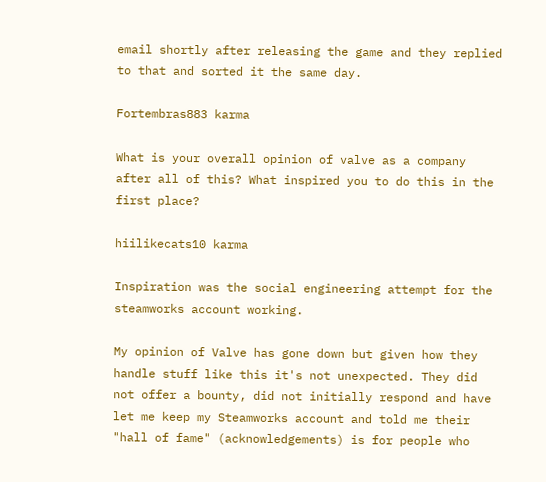email shortly after releasing the game and they replied to that and sorted it the same day.

Fortembras883 karma

What is your overall opinion of valve as a company after all of this? What inspired you to do this in the first place?

hiilikecats10 karma

Inspiration was the social engineering attempt for the steamworks account working.

My opinion of Valve has gone down but given how they handle stuff like this it's not unexpected. They did not offer a bounty, did not initially respond and have let me keep my Steamworks account and told me their "hall of fame" (acknowledgements) is for people who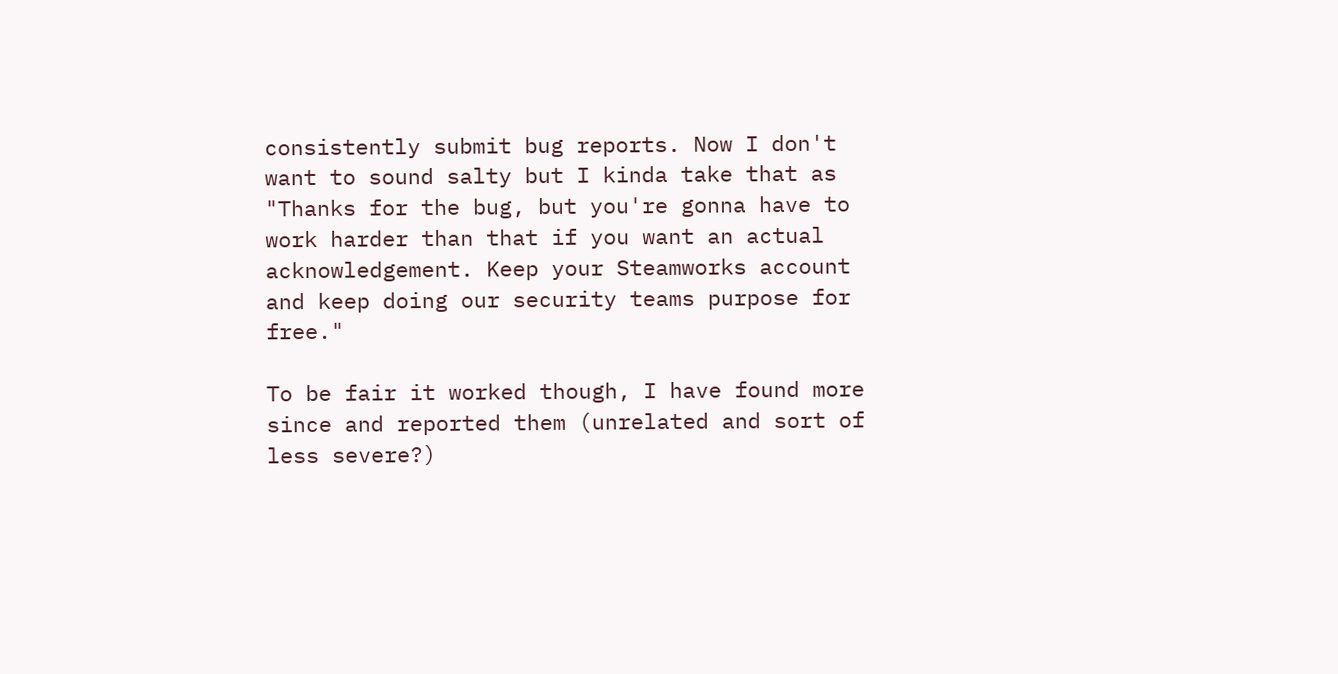consistently submit bug reports. Now I don't want to sound salty but I kinda take that as "Thanks for the bug, but you're gonna have to work harder than that if you want an actual acknowledgement. Keep your Steamworks account and keep doing our security teams purpose for free."

To be fair it worked though, I have found more since and reported them (unrelated and sort of less severe?)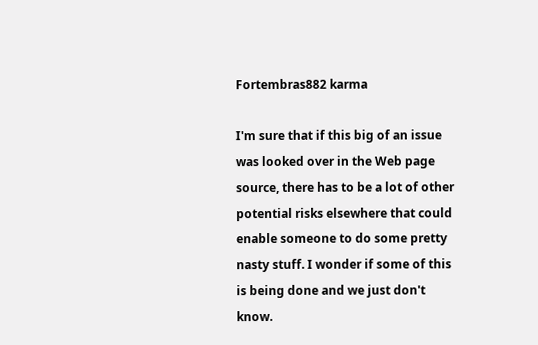Fortembras882 karma

I'm sure that if this big of an issue was looked over in the Web page source, there has to be a lot of other potential risks elsewhere that could enable someone to do some pretty nasty stuff. I wonder if some of this is being done and we just don't know.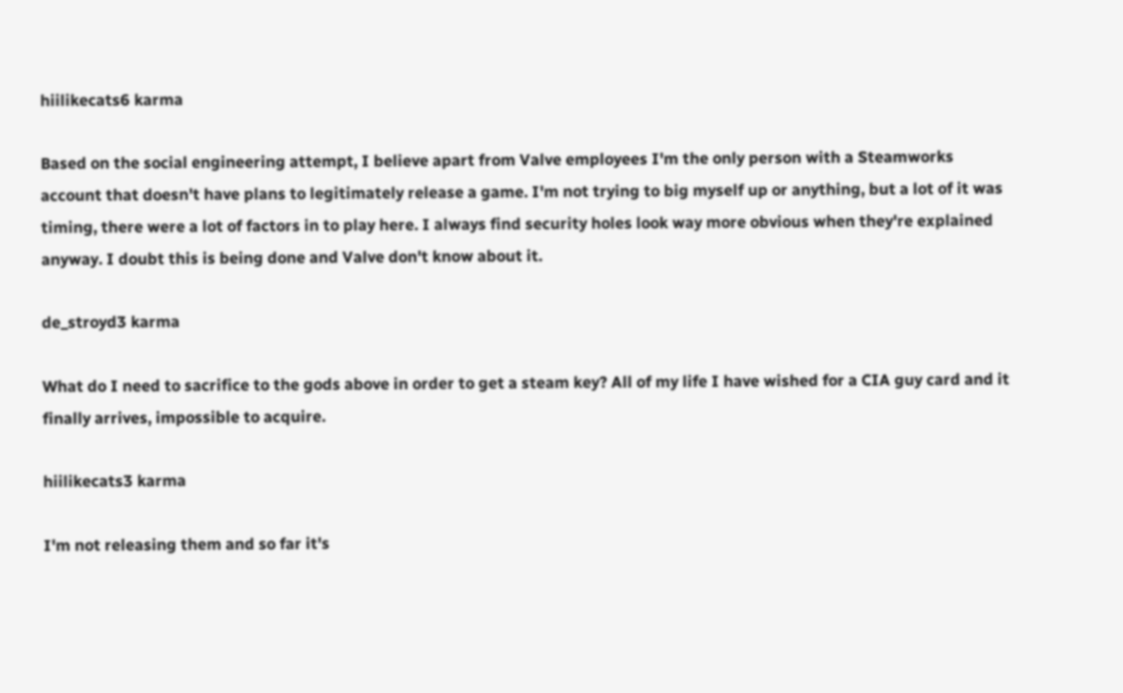hiilikecats6 karma

Based on the social engineering attempt, I believe apart from Valve employees I'm the only person with a Steamworks account that doesn't have plans to legitimately release a game. I'm not trying to big myself up or anything, but a lot of it was timing, there were a lot of factors in to play here. I always find security holes look way more obvious when they're explained anyway. I doubt this is being done and Valve don't know about it.

de_stroyd3 karma

What do I need to sacrifice to the gods above in order to get a steam key? All of my life I have wished for a CIA guy card and it finally arrives, impossible to acquire.

hiilikecats3 karma

I'm not releasing them and so far it's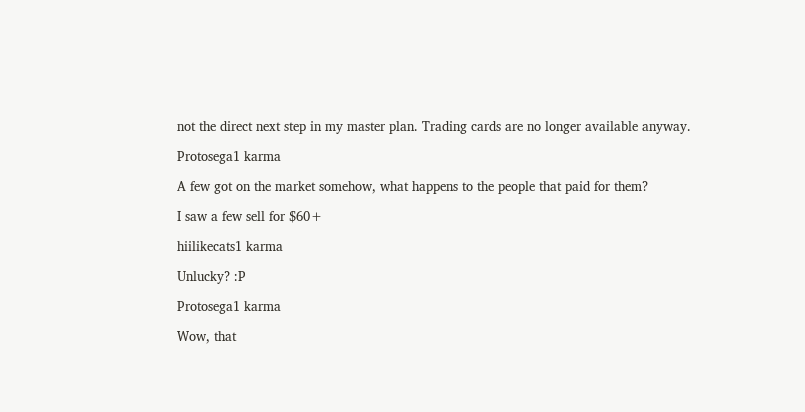not the direct next step in my master plan. Trading cards are no longer available anyway.

Protosega1 karma

A few got on the market somehow, what happens to the people that paid for them?

I saw a few sell for $60+

hiilikecats1 karma

Unlucky? :P

Protosega1 karma

Wow, that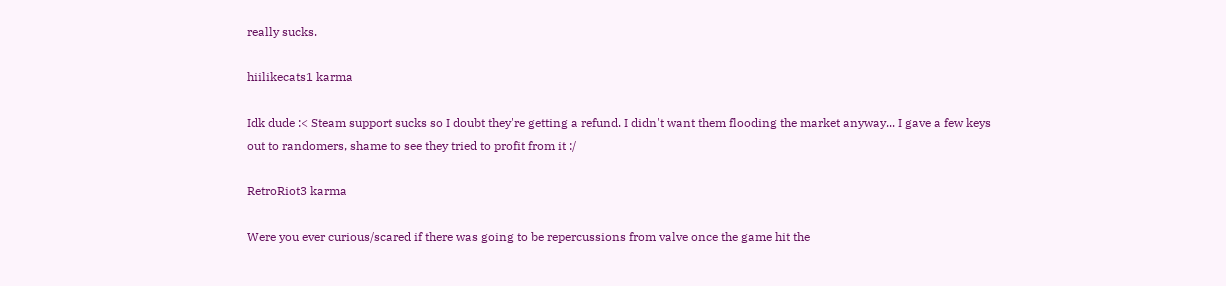really sucks.

hiilikecats1 karma

Idk dude :< Steam support sucks so I doubt they're getting a refund. I didn't want them flooding the market anyway... I gave a few keys out to randomers, shame to see they tried to profit from it :/

RetroRiot3 karma

Were you ever curious/scared if there was going to be repercussions from valve once the game hit the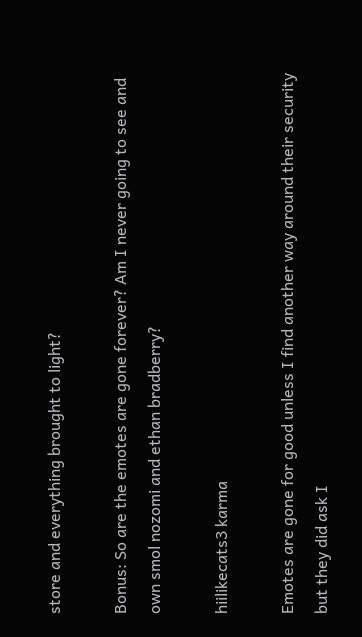store and everything brought to light?

Bonus: So are the emotes are gone forever? Am I never going to see and own smol nozomi and ethan bradberry?

hiilikecats3 karma

Emotes are gone for good unless I find another way around their security but they did ask I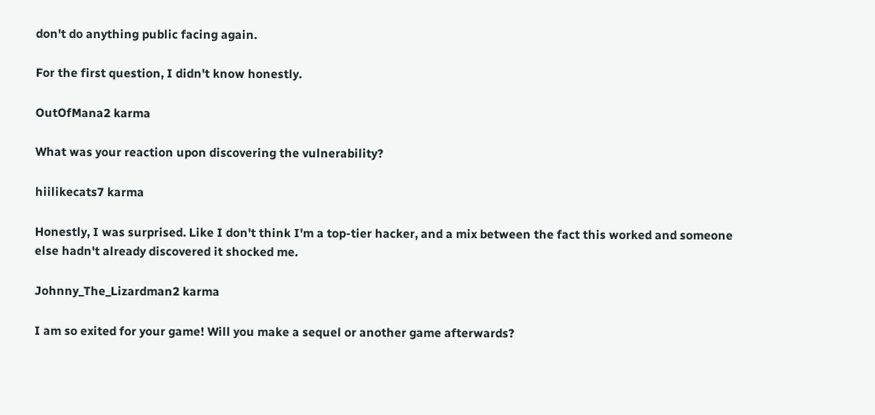don't do anything public facing again.

For the first question, I didn't know honestly.

OutOfMana2 karma

What was your reaction upon discovering the vulnerability?

hiilikecats7 karma

Honestly, I was surprised. Like I don't think I'm a top-tier hacker, and a mix between the fact this worked and someone else hadn't already discovered it shocked me.

Johnny_The_Lizardman2 karma

I am so exited for your game! Will you make a sequel or another game afterwards?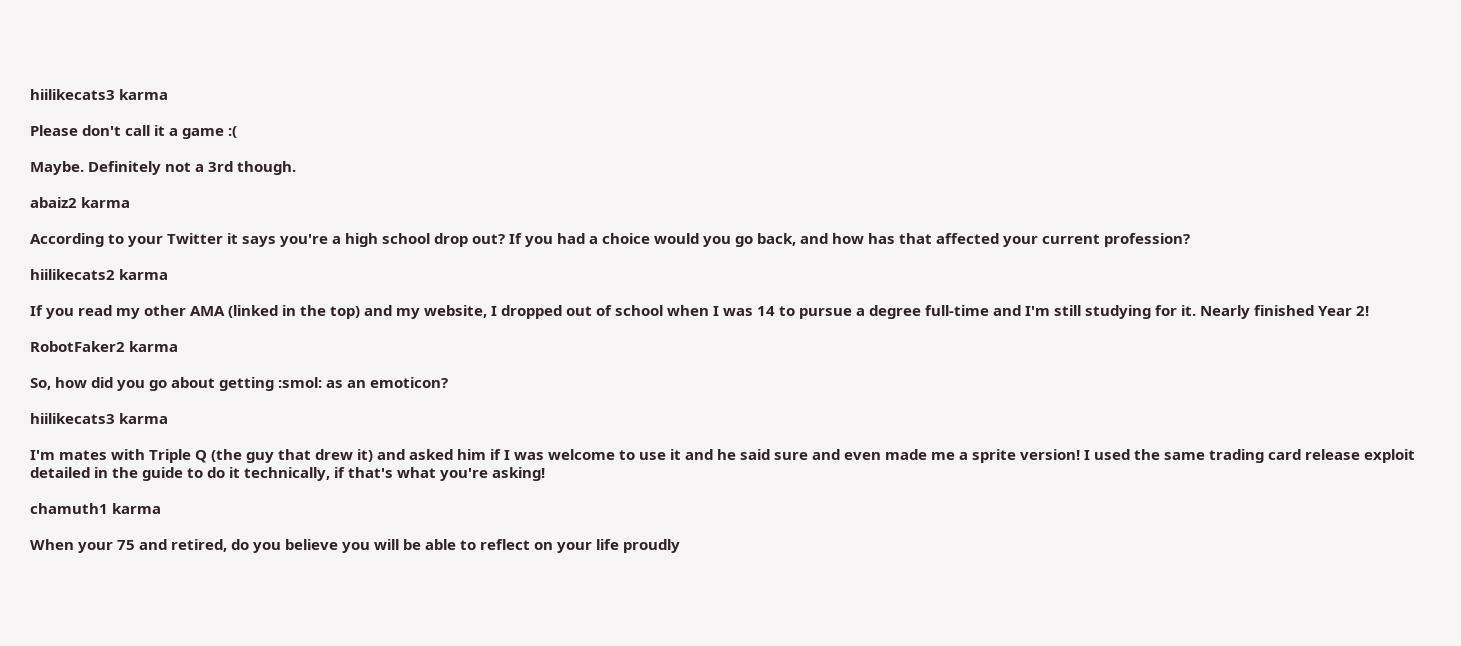hiilikecats3 karma

Please don't call it a game :(

Maybe. Definitely not a 3rd though.

abaiz2 karma

According to your Twitter it says you're a high school drop out? If you had a choice would you go back, and how has that affected your current profession?

hiilikecats2 karma

If you read my other AMA (linked in the top) and my website, I dropped out of school when I was 14 to pursue a degree full-time and I'm still studying for it. Nearly finished Year 2!

RobotFaker2 karma

So, how did you go about getting :smol: as an emoticon?

hiilikecats3 karma

I'm mates with Triple Q (the guy that drew it) and asked him if I was welcome to use it and he said sure and even made me a sprite version! I used the same trading card release exploit detailed in the guide to do it technically, if that's what you're asking!

chamuth1 karma

When your 75 and retired, do you believe you will be able to reflect on your life proudly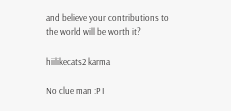and believe your contributions to the world will be worth it?

hiilikecats2 karma

No clue man :P I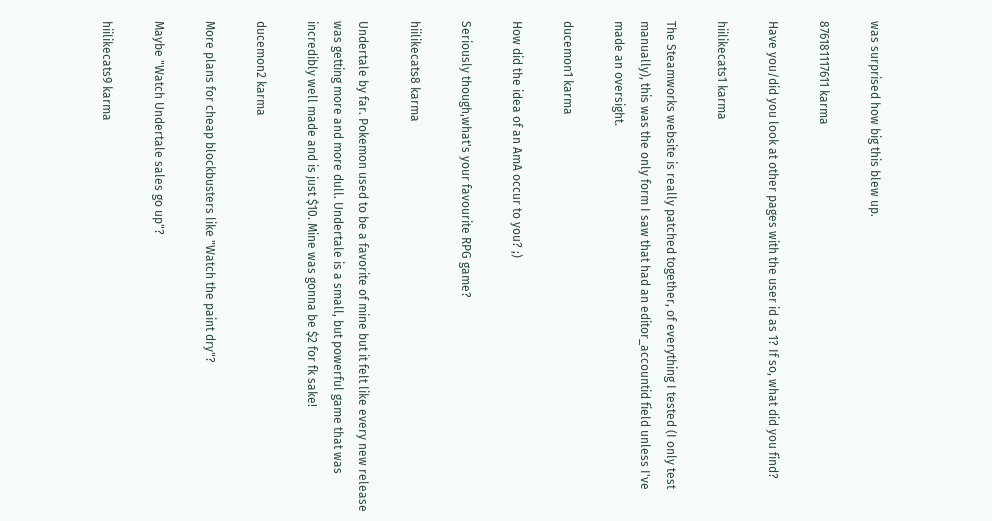was surprised how big this blew up.

876181117611 karma

Have you/did you look at other pages with the user id as 1? If so, what did you find?

hiilikecats1 karma

The Steamworks website is really patched together, of everything I tested (I only test manually), this was the only form I saw that had an editor_accountid field unless I've made an oversight.

ducemon1 karma

How did the idea of an AmA occur to you? ;)

Seriously though,what's your favourite RPG game?

hiilikecats8 karma

Undertale by far. Pokemon used to be a favorite of mine but it felt like every new release was getting more and more dull. Undertale is a small, but powerful game that was incredibly well made and is just $10. Mine was gonna be $2 for fk sake!

ducemon2 karma

More plans for cheap blockbusters like "Watch the paint dry"?

Maybe "Watch Undertale sales go up"?

hiilikecats9 karma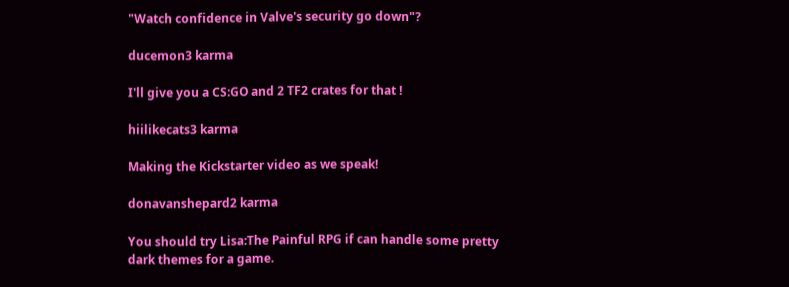"Watch confidence in Valve's security go down"?

ducemon3 karma

I'll give you a CS:GO and 2 TF2 crates for that !

hiilikecats3 karma

Making the Kickstarter video as we speak!

donavanshepard2 karma

You should try Lisa:The Painful RPG if can handle some pretty dark themes for a game.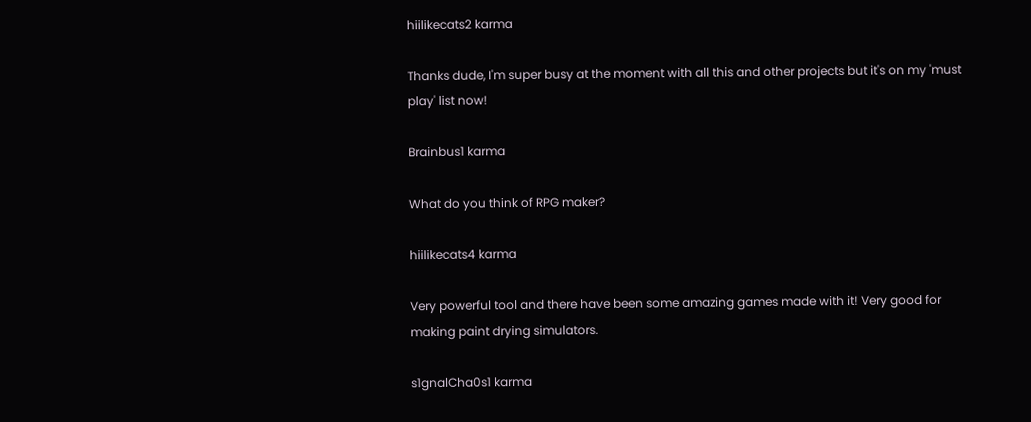hiilikecats2 karma

Thanks dude, I'm super busy at the moment with all this and other projects but it's on my 'must play' list now!

Brainbus1 karma

What do you think of RPG maker?

hiilikecats4 karma

Very powerful tool and there have been some amazing games made with it! Very good for making paint drying simulators.

s1gnalCha0s1 karma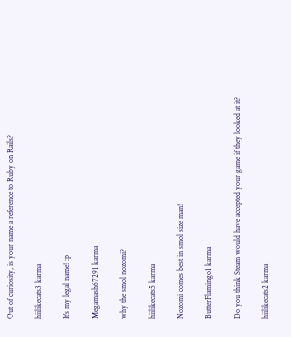Out of curiosity, is your name a reference to Ruby on Rails?

hiilikecats3 karma

It's my legal name! :p

Megamash67291 karma

why the smol nozomi?

hiilikecats5 karma

Nozomi comes best in smol size man!

ButterFlamingo1 karma

Do you think Steam would have accepted your game if they looked at it?

hiilikecats2 karma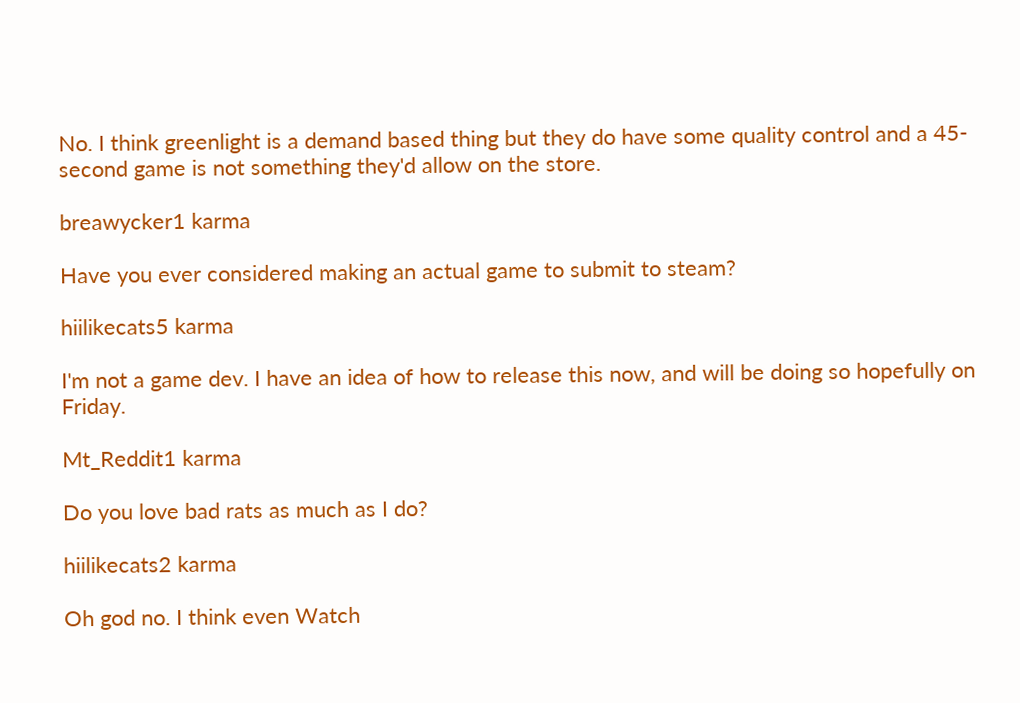No. I think greenlight is a demand based thing but they do have some quality control and a 45-second game is not something they'd allow on the store.

breawycker1 karma

Have you ever considered making an actual game to submit to steam?

hiilikecats5 karma

I'm not a game dev. I have an idea of how to release this now, and will be doing so hopefully on Friday.

Mt_Reddit1 karma

Do you love bad rats as much as I do?

hiilikecats2 karma

Oh god no. I think even Watch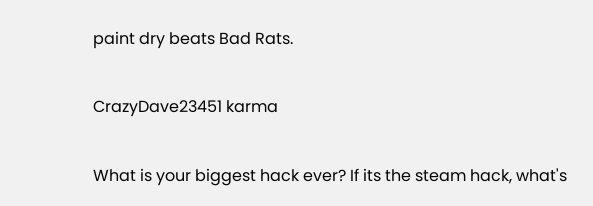paint dry beats Bad Rats.

CrazyDave23451 karma

What is your biggest hack ever? If its the steam hack, what's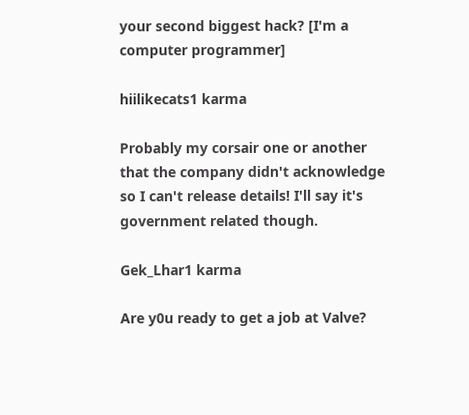your second biggest hack? [I'm a computer programmer]

hiilikecats1 karma

Probably my corsair one or another that the company didn't acknowledge so I can't release details! I'll say it's government related though.

Gek_Lhar1 karma

Are y0u ready to get a job at Valve?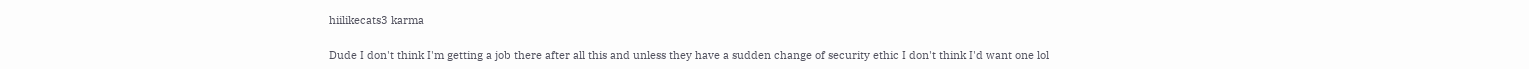hiilikecats3 karma

Dude I don't think I'm getting a job there after all this and unless they have a sudden change of security ethic I don't think I'd want one lol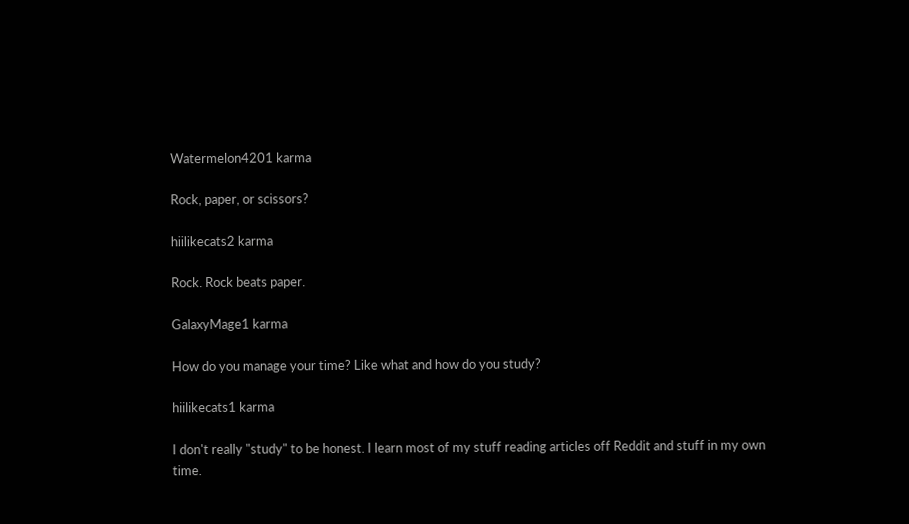Watermelon4201 karma

Rock, paper, or scissors?

hiilikecats2 karma

Rock. Rock beats paper.

GalaxyMage1 karma

How do you manage your time? Like what and how do you study?

hiilikecats1 karma

I don't really "study" to be honest. I learn most of my stuff reading articles off Reddit and stuff in my own time.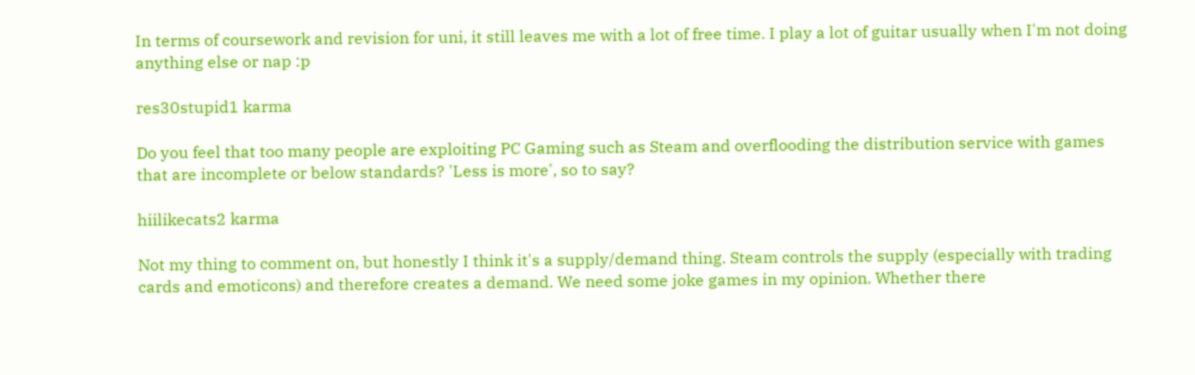In terms of coursework and revision for uni, it still leaves me with a lot of free time. I play a lot of guitar usually when I'm not doing anything else or nap :p

res30stupid1 karma

Do you feel that too many people are exploiting PC Gaming such as Steam and overflooding the distribution service with games that are incomplete or below standards? 'Less is more', so to say?

hiilikecats2 karma

Not my thing to comment on, but honestly I think it's a supply/demand thing. Steam controls the supply (especially with trading cards and emoticons) and therefore creates a demand. We need some joke games in my opinion. Whether there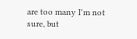are too many I'm not sure, but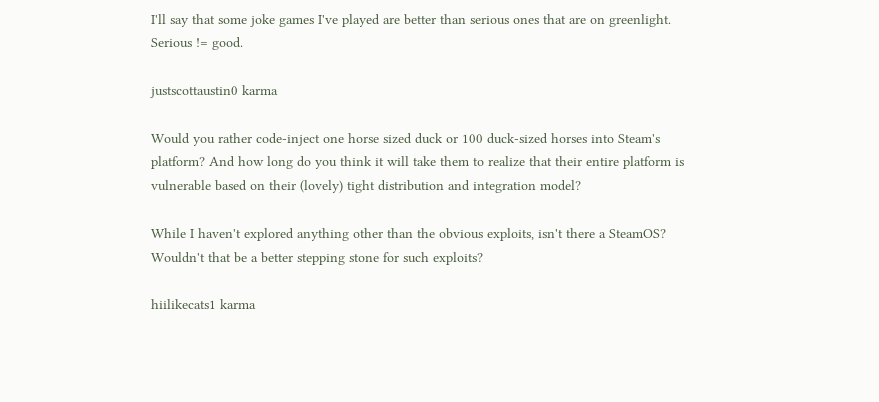I'll say that some joke games I've played are better than serious ones that are on greenlight. Serious != good.

justscottaustin0 karma

Would you rather code-inject one horse sized duck or 100 duck-sized horses into Steam's platform? And how long do you think it will take them to realize that their entire platform is vulnerable based on their (lovely) tight distribution and integration model?

While I haven't explored anything other than the obvious exploits, isn't there a SteamOS? Wouldn't that be a better stepping stone for such exploits?

hiilikecats1 karma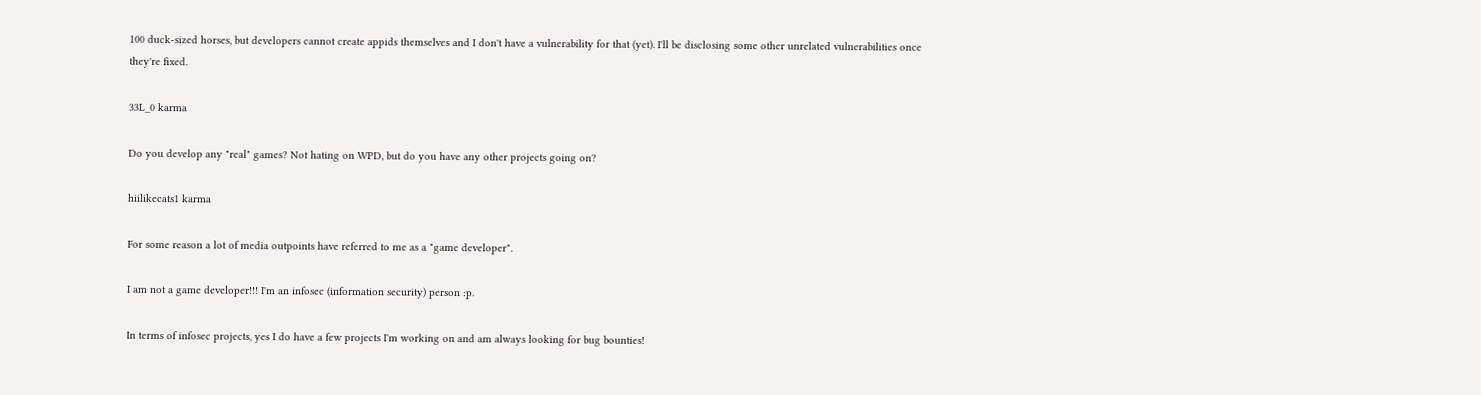100 duck-sized horses, but developers cannot create appids themselves and I don't have a vulnerability for that (yet). I'll be disclosing some other unrelated vulnerabilities once they're fixed.

33L_0 karma

Do you develop any "real" games? Not hating on WPD, but do you have any other projects going on?

hiilikecats1 karma

For some reason a lot of media outpoints have referred to me as a "game developer".

I am not a game developer!!! I'm an infosec (information security) person :p.

In terms of infosec projects, yes I do have a few projects I'm working on and am always looking for bug bounties!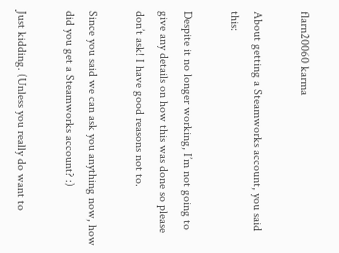flarn20060 karma

About getting a Steamworks account, you said this:

Despite it no longer working, I’m not going to give any details on how this was done so please don’t ask! I have good reasons not to.

Since you said we can ask you anything now, how did you get a Steamworks account? :)

Just kidding. (Unless you really do want to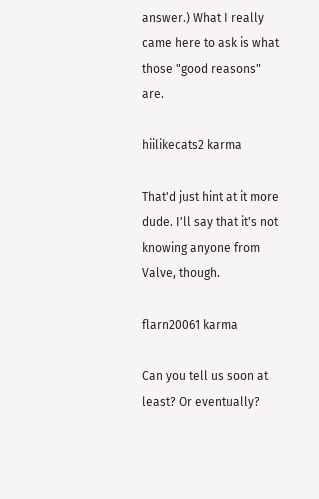answer.) What I really came here to ask is what those "good reasons" are.

hiilikecats2 karma

That'd just hint at it more dude. I'll say that it's not knowing anyone from Valve, though.

flarn20061 karma

Can you tell us soon at least? Or eventually?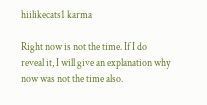hiilikecats1 karma

Right now is not the time. If I do reveal it, I will give an explanation why now was not the time also.